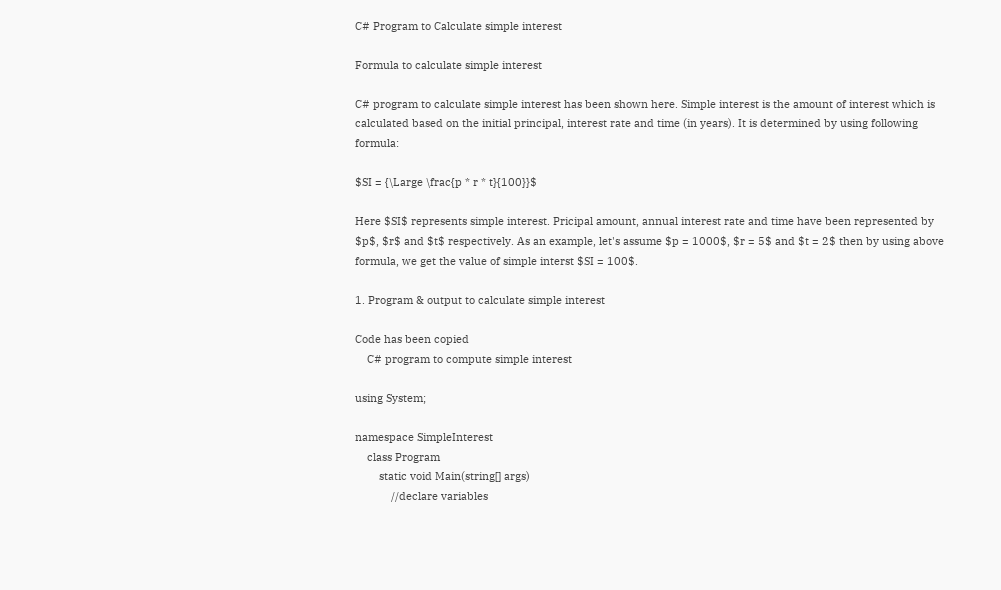C# Program to Calculate simple interest

Formula to calculate simple interest

C# program to calculate simple interest has been shown here. Simple interest is the amount of interest which is calculated based on the initial principal, interest rate and time (in years). It is determined by using following formula:

$SI = {\Large \frac{p * r * t}{100}}$

Here $SI$ represents simple interest. Pricipal amount, annual interest rate and time have been represented by $p$, $r$ and $t$ respectively. As an example, let's assume $p = 1000$, $r = 5$ and $t = 2$ then by using above formula, we get the value of simple interst $SI = 100$.

1. Program & output to calculate simple interest

Code has been copied
    C# program to compute simple interest

using System;

namespace SimpleInterest
    class Program
        static void Main(string[] args)
            //declare variables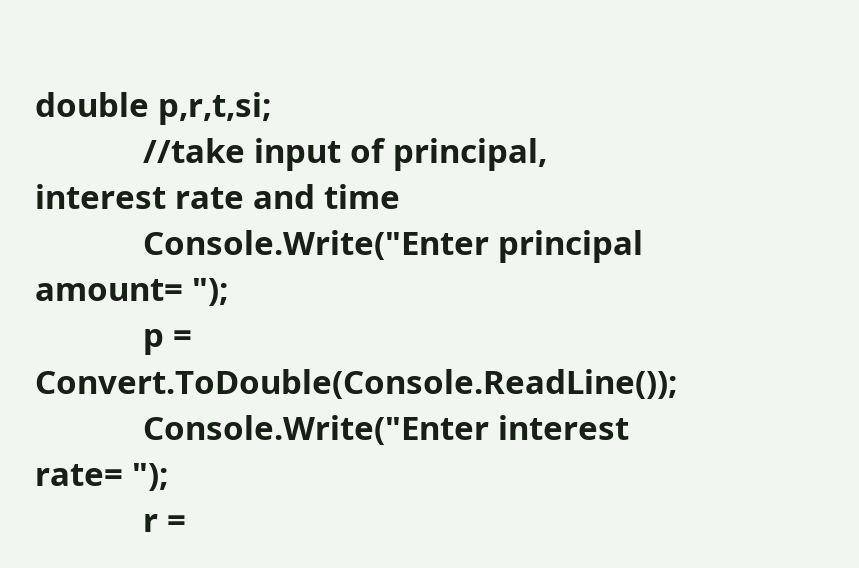double p,r,t,si;
            //take input of principal, interest rate and time
            Console.Write("Enter principal amount= ");
            p = Convert.ToDouble(Console.ReadLine());
            Console.Write("Enter interest rate= ");
            r =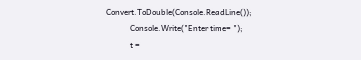Convert.ToDouble(Console.ReadLine());
            Console.Write("Enter time= ");
            t =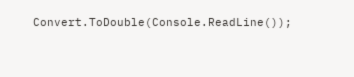Convert.ToDouble(Console.ReadLine());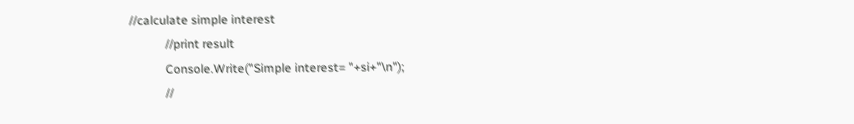//calculate simple interest
            //print result
            Console.Write("Simple interest= "+si+"\n");
            //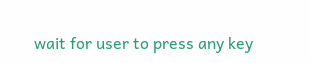wait for user to press any key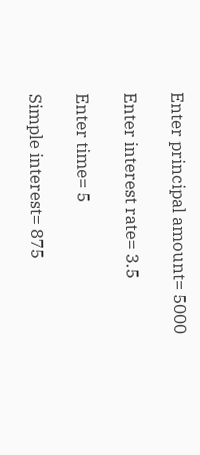Enter principal amount= 5000

Enter interest rate= 3.5

Enter time= 5

Simple interest= 875